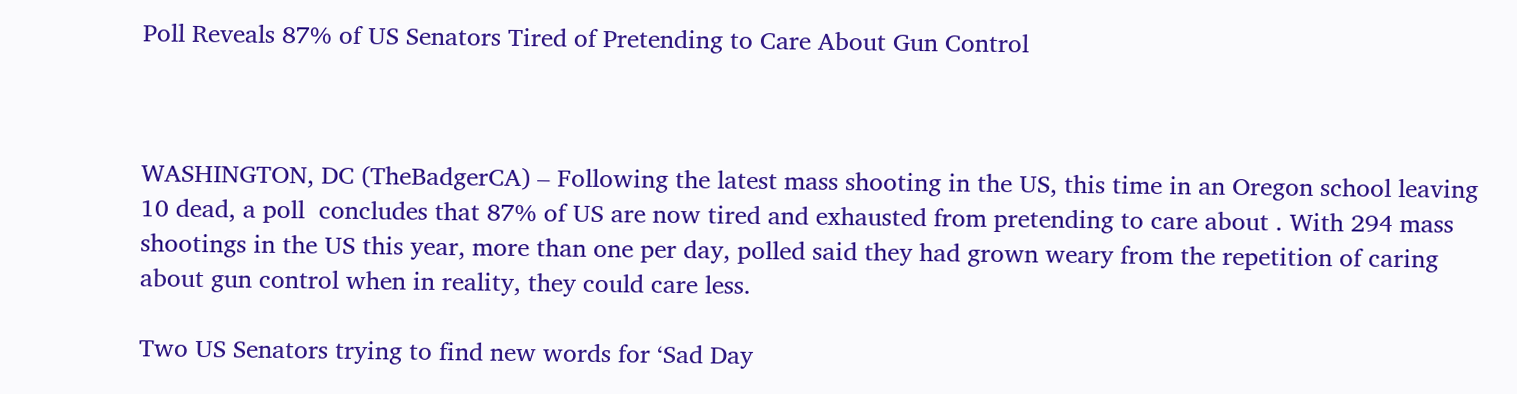Poll Reveals 87% of US Senators Tired of Pretending to Care About Gun Control



WASHINGTON, DC (TheBadgerCA) – Following the latest mass shooting in the US, this time in an Oregon school leaving 10 dead, a poll  concludes that 87% of US are now tired and exhausted from pretending to care about . With 294 mass shootings in the US this year, more than one per day, polled said they had grown weary from the repetition of caring about gun control when in reality, they could care less.

Two US Senators trying to find new words for ‘Sad Day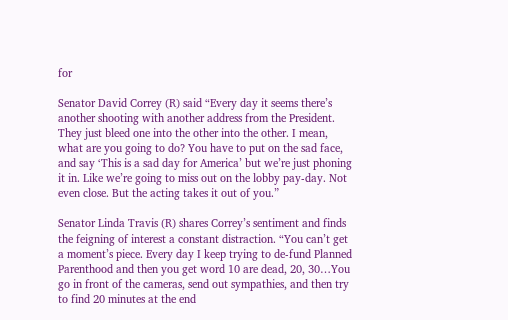for

Senator David Correy (R) said “Every day it seems there’s another shooting with another address from the President. They just bleed one into the other into the other. I mean, what are you going to do? You have to put on the sad face, and say ‘This is a sad day for America’ but we’re just phoning it in. Like we’re going to miss out on the lobby pay-day. Not even close. But the acting takes it out of you.”

Senator Linda Travis (R) shares Correy’s sentiment and finds the feigning of interest a constant distraction. “You can’t get a moment’s piece. Every day I keep trying to de-fund Planned Parenthood and then you get word 10 are dead, 20, 30…You go in front of the cameras, send out sympathies, and then try to find 20 minutes at the end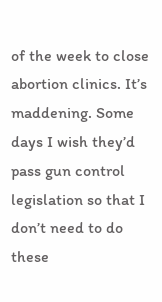of the week to close abortion clinics. It’s maddening. Some days I wish they’d pass gun control legislation so that I don’t need to do these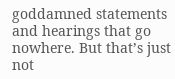goddamned statements and hearings that go nowhere. But that’s just not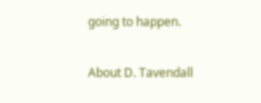going to happen.

About D. Tavendall